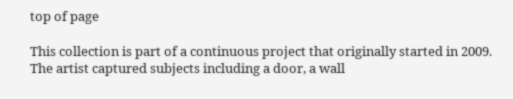top of page

This collection is part of a continuous project that originally started in 2009.  The artist captured subjects including a door, a wall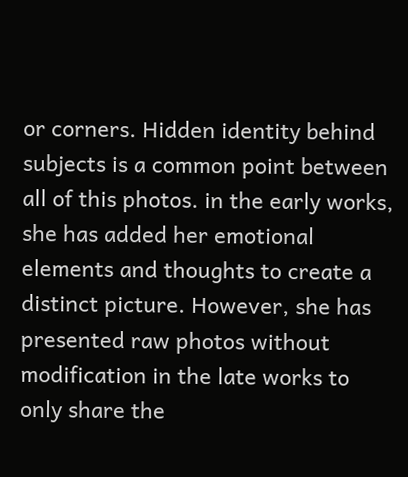or corners. Hidden identity behind subjects is a common point between all of this photos. in the early works, she has added her emotional elements and thoughts to create a distinct picture. However, she has presented raw photos without modification in the late works to only share the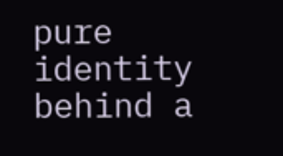pure identity behind a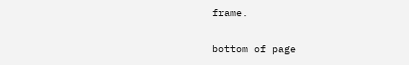frame.

bottom of page